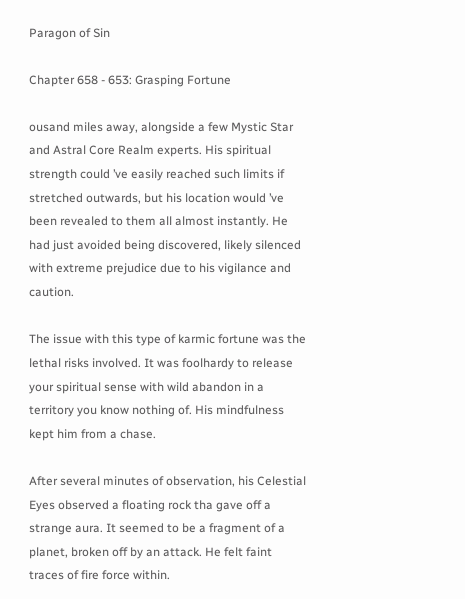Paragon of Sin

Chapter 658 - 653: Grasping Fortune

ousand miles away, alongside a few Mystic Star and Astral Core Realm experts. His spiritual strength could ’ve easily reached such limits if stretched outwards, but his location would ’ve been revealed to them all almost instantly. He had just avoided being discovered, likely silenced with extreme prejudice due to his vigilance and caution.

The issue with this type of karmic fortune was the lethal risks involved. It was foolhardy to release your spiritual sense with wild abandon in a territory you know nothing of. His mindfulness kept him from a chase.

After several minutes of observation, his Celestial Eyes observed a floating rock tha gave off a strange aura. It seemed to be a fragment of a planet, broken off by an attack. He felt faint traces of fire force within.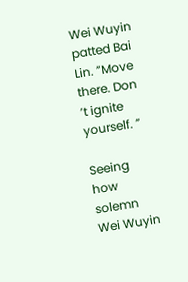Wei Wuyin patted Bai Lin. ”Move there. Don ’t ignite yourself. ”

Seeing how solemn Wei Wuyin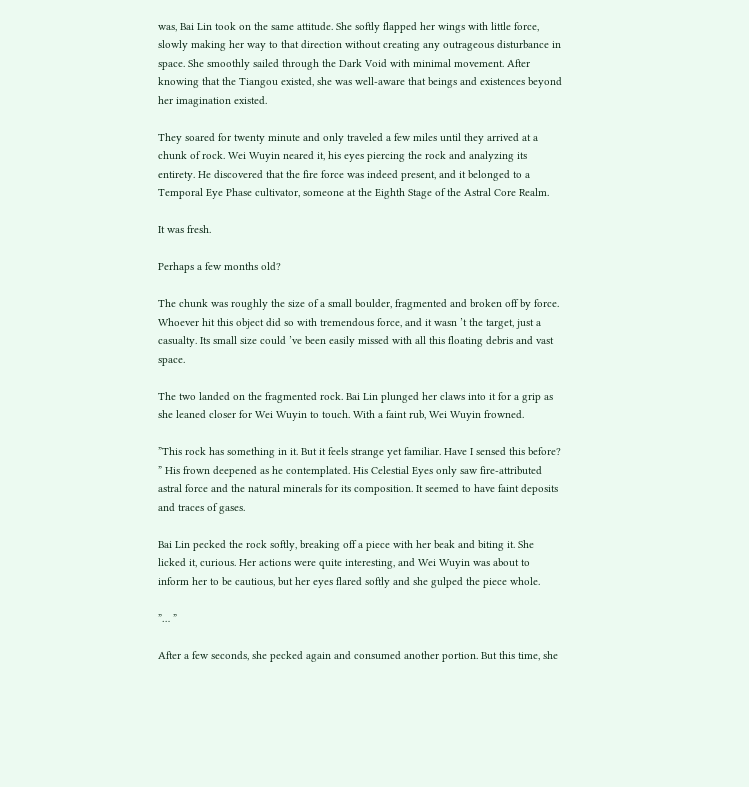was, Bai Lin took on the same attitude. She softly flapped her wings with little force, slowly making her way to that direction without creating any outrageous disturbance in space. She smoothly sailed through the Dark Void with minimal movement. After knowing that the Tiangou existed, she was well-aware that beings and existences beyond her imagination existed.

They soared for twenty minute and only traveled a few miles until they arrived at a chunk of rock. Wei Wuyin neared it, his eyes piercing the rock and analyzing its entirety. He discovered that the fire force was indeed present, and it belonged to a Temporal Eye Phase cultivator, someone at the Eighth Stage of the Astral Core Realm.

It was fresh.

Perhaps a few months old?

The chunk was roughly the size of a small boulder, fragmented and broken off by force. Whoever hit this object did so with tremendous force, and it wasn ’t the target, just a casualty. Its small size could ’ve been easily missed with all this floating debris and vast space.

The two landed on the fragmented rock. Bai Lin plunged her claws into it for a grip as she leaned closer for Wei Wuyin to touch. With a faint rub, Wei Wuyin frowned.

”This rock has something in it. But it feels strange yet familiar. Have I sensed this before? ” His frown deepened as he contemplated. His Celestial Eyes only saw fire-attributed astral force and the natural minerals for its composition. It seemed to have faint deposits and traces of gases.

Bai Lin pecked the rock softly, breaking off a piece with her beak and biting it. She licked it, curious. Her actions were quite interesting, and Wei Wuyin was about to inform her to be cautious, but her eyes flared softly and she gulped the piece whole.

”… ”

After a few seconds, she pecked again and consumed another portion. But this time, she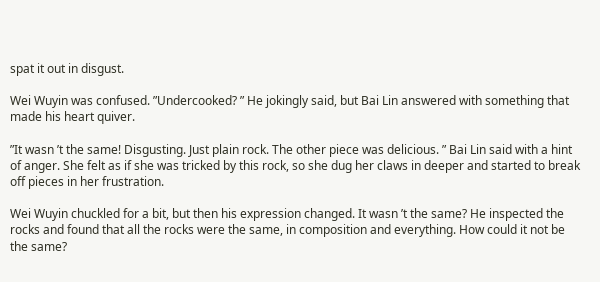spat it out in disgust.

Wei Wuyin was confused. ”Undercooked? ” He jokingly said, but Bai Lin answered with something that made his heart quiver.

”It wasn ’t the same! Disgusting. Just plain rock. The other piece was delicious. ” Bai Lin said with a hint of anger. She felt as if she was tricked by this rock, so she dug her claws in deeper and started to break off pieces in her frustration.

Wei Wuyin chuckled for a bit, but then his expression changed. It wasn ’t the same? He inspected the rocks and found that all the rocks were the same, in composition and everything. How could it not be the same?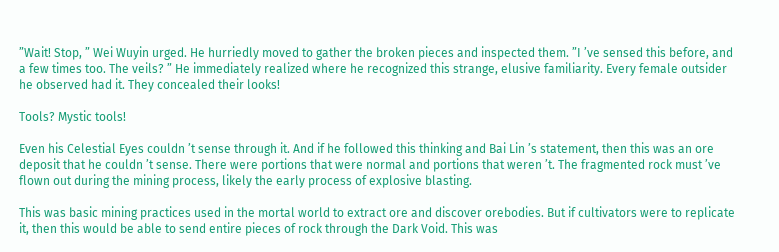”Wait! Stop, ” Wei Wuyin urged. He hurriedly moved to gather the broken pieces and inspected them. ”I ’ve sensed this before, and a few times too. The veils? ” He immediately realized where he recognized this strange, elusive familiarity. Every female outsider he observed had it. They concealed their looks!

Tools? Mystic tools!

Even his Celestial Eyes couldn ’t sense through it. And if he followed this thinking and Bai Lin ’s statement, then this was an ore deposit that he couldn ’t sense. There were portions that were normal and portions that weren ’t. The fragmented rock must ’ve flown out during the mining process, likely the early process of explosive blasting.

This was basic mining practices used in the mortal world to extract ore and discover orebodies. But if cultivators were to replicate it, then this would be able to send entire pieces of rock through the Dark Void. This was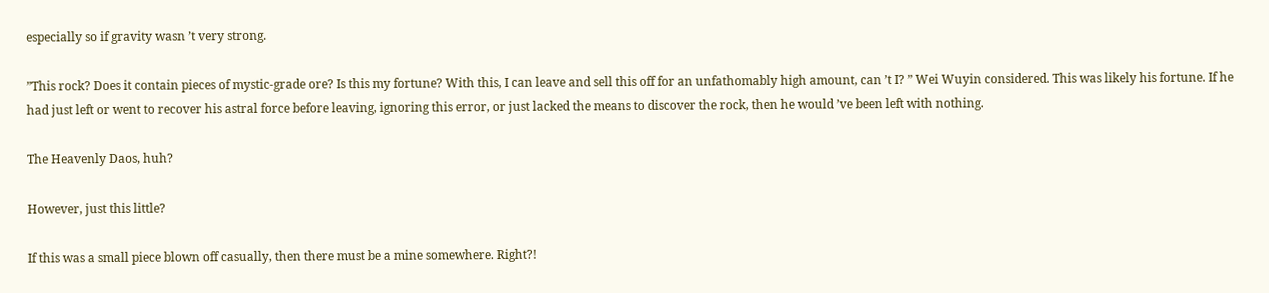especially so if gravity wasn ’t very strong.

”This rock? Does it contain pieces of mystic-grade ore? Is this my fortune? With this, I can leave and sell this off for an unfathomably high amount, can ’t I? ” Wei Wuyin considered. This was likely his fortune. If he had just left or went to recover his astral force before leaving, ignoring this error, or just lacked the means to discover the rock, then he would ’ve been left with nothing.

The Heavenly Daos, huh?

However, just this little?

If this was a small piece blown off casually, then there must be a mine somewhere. Right?!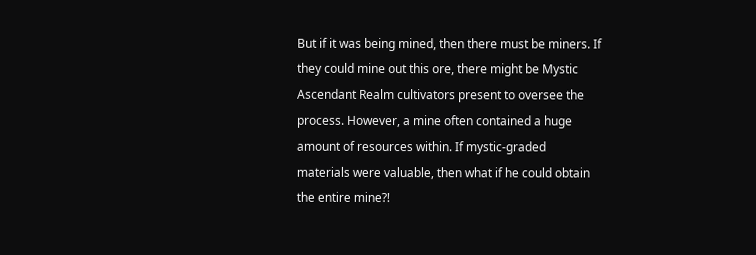But if it was being mined, then there must be miners. If they could mine out this ore, there might be Mystic Ascendant Realm cultivators present to oversee the process. However, a mine often contained a huge amount of resources within. If mystic-graded materials were valuable, then what if he could obtain the entire mine?!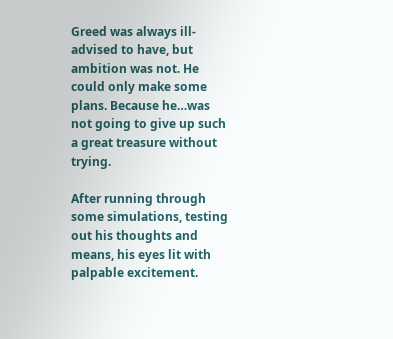Greed was always ill-advised to have, but ambition was not. He could only make some plans. Because he…was not going to give up such a great treasure without trying.

After running through some simulations, testing out his thoughts and means, his eyes lit with palpable excitement.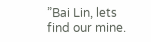”Bai Lin, lets find our mine.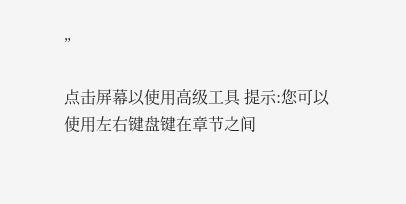”

点击屏幕以使用高级工具 提示:您可以使用左右键盘键在章节之间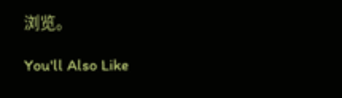浏览。

You'll Also Like